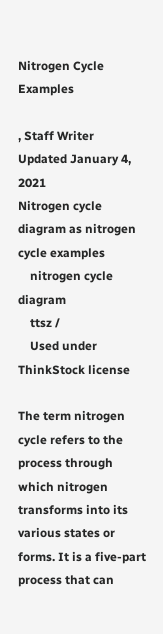Nitrogen Cycle Examples

, Staff Writer
Updated January 4, 2021
Nitrogen cycle diagram as nitrogen cycle examples
    nitrogen cycle diagram
    ttsz /
    Used under ThinkStock license

The term nitrogen cycle refers to the process through which nitrogen transforms into its various states or forms. It is a five-part process that can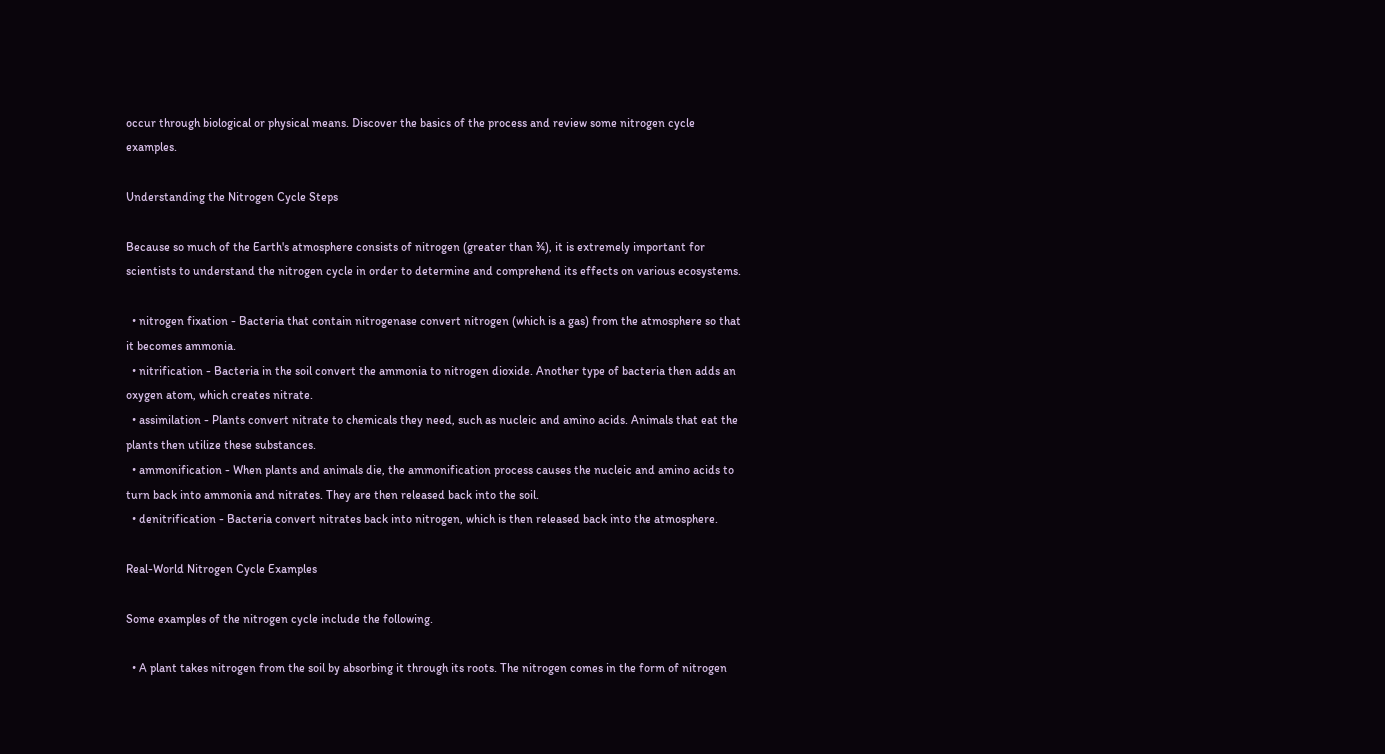occur through biological or physical means. Discover the basics of the process and review some nitrogen cycle examples.

Understanding the Nitrogen Cycle Steps

Because so much of the Earth's atmosphere consists of nitrogen (greater than ¾), it is extremely important for scientists to understand the nitrogen cycle in order to determine and comprehend its effects on various ecosystems.

  • nitrogen fixation - Bacteria that contain nitrogenase convert nitrogen (which is a gas) from the atmosphere so that it becomes ammonia.
  • nitrification - Bacteria in the soil convert the ammonia to nitrogen dioxide. Another type of bacteria then adds an oxygen atom, which creates nitrate.
  • assimilation - Plants convert nitrate to chemicals they need, such as nucleic and amino acids. Animals that eat the plants then utilize these substances.
  • ammonification - When plants and animals die, the ammonification process causes the nucleic and amino acids to turn back into ammonia and nitrates. They are then released back into the soil.
  • denitrification - Bacteria convert nitrates back into nitrogen, which is then released back into the atmosphere.

Real-World Nitrogen Cycle Examples

Some examples of the nitrogen cycle include the following.

  • A plant takes nitrogen from the soil by absorbing it through its roots. The nitrogen comes in the form of nitrogen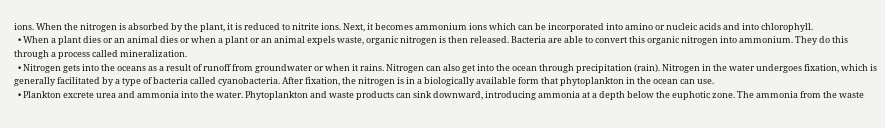ions. When the nitrogen is absorbed by the plant, it is reduced to nitrite ions. Next, it becomes ammonium ions which can be incorporated into amino or nucleic acids and into chlorophyll.
  • When a plant dies or an animal dies or when a plant or an animal expels waste, organic nitrogen is then released. Bacteria are able to convert this organic nitrogen into ammonium. They do this through a process called mineralization.
  • Nitrogen gets into the oceans as a result of runoff from groundwater or when it rains. Nitrogen can also get into the ocean through precipitation (rain). Nitrogen in the water undergoes fixation, which is generally facilitated by a type of bacteria called cyanobacteria. After fixation, the nitrogen is in a biologically available form that phytoplankton in the ocean can use.
  • Plankton excrete urea and ammonia into the water. Phytoplankton and waste products can sink downward, introducing ammonia at a depth below the euphotic zone. The ammonia from the waste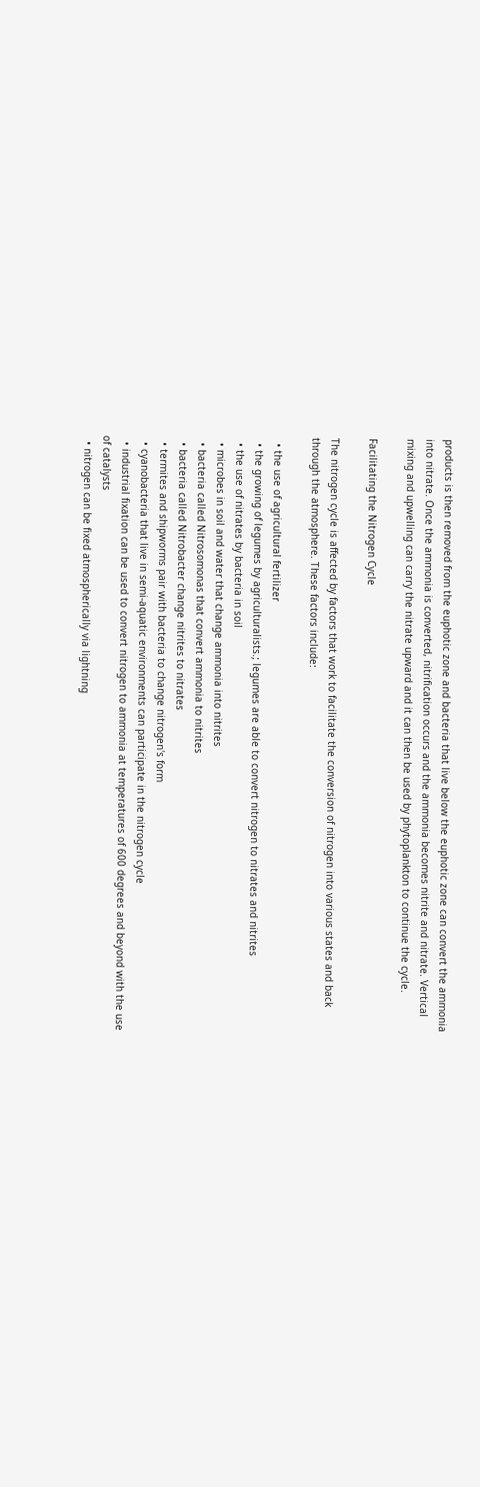products is then removed from the euphotic zone and bacteria that live below the euphotic zone can convert the ammonia into nitrate. Once the ammonia is converted, nitrification occurs and the ammonia becomes nitrite and nitrate. Vertical mixing and upwelling can carry the nitrate upward and it can then be used by phytoplankton to continue the cycle.

Facilitating the Nitrogen Cycle

The nitrogen cycle is affected by factors that work to facilitate the conversion of nitrogen into various states and back through the atmosphere. These factors include:

  • the use of agricultural fertilizer
  • the growing of legumes by agriculturalists.; legumes are able to convert nitrogen to nitrates and nitrites
  • the use of nitrates by bacteria in soil
  • microbes in soil and water that change ammonia into nitrites
  • bacteria called Nitrosomonas that convert ammonia to nitrites
  • bacteria called Nitrobacter change nitrites to nitrates
  • termites and shipworms pair with bacteria to change nitrogen's form
  • cyanobacteria that live in semi-aquatic environments can participate in the nitrogen cycle
  • industrial fixation can be used to convert nitrogen to ammonia at temperatures of 600 degrees and beyond with the use of catalysts
  • nitrogen can be fixed atmospherically via lightning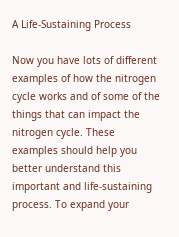A Life-Sustaining Process

Now you have lots of different examples of how the nitrogen cycle works and of some of the things that can impact the nitrogen cycle. These examples should help you better understand this important and life-sustaining process. To expand your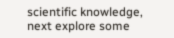scientific knowledge, next explore some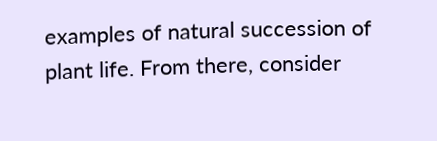examples of natural succession of plant life. From there, consider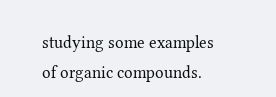studying some examples of organic compounds.